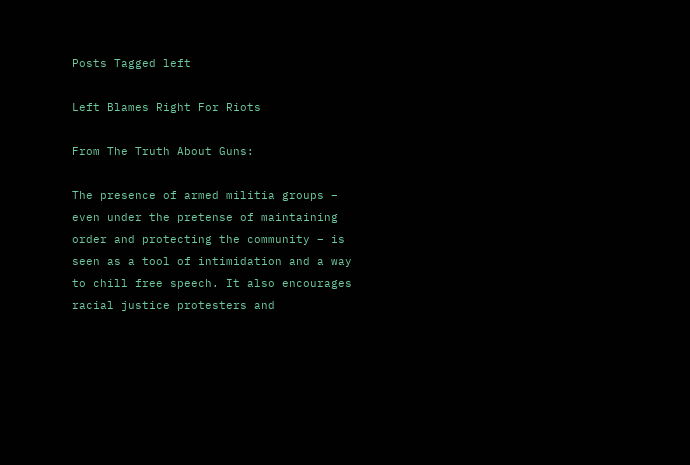Posts Tagged left

Left Blames Right For Riots

From The Truth About Guns:

The presence of armed militia groups – even under the pretense of maintaining order and protecting the community – is seen as a tool of intimidation and a way to chill free speech. It also encourages racial justice protesters and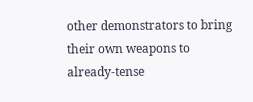other demonstrators to bring their own weapons to already-tense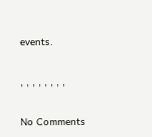events.

, , , , , , , ,

No Comments